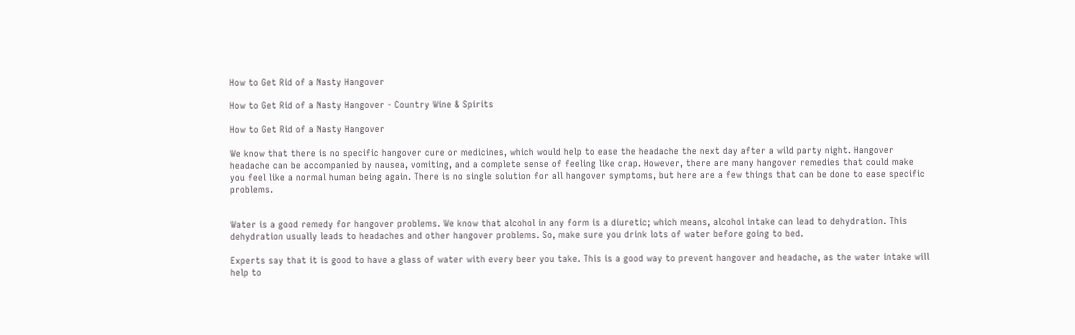How to Get Rid of a Nasty Hangover

How to Get Rid of a Nasty Hangover - Country Wine & Spirits

How to Get Rid of a Nasty Hangover

We know that there is no specific hangover cure or medicines, which would help to ease the headache the next day after a wild party night. Hangover headache can be accompanied by nausea, vomiting, and a complete sense of feeling like crap. However, there are many hangover remedies that could make you feel like a normal human being again. There is no single solution for all hangover symptoms, but here are a few things that can be done to ease specific problems.


Water is a good remedy for hangover problems. We know that alcohol in any form is a diuretic; which means, alcohol intake can lead to dehydration. This dehydration usually leads to headaches and other hangover problems. So, make sure you drink lots of water before going to bed.

Experts say that it is good to have a glass of water with every beer you take. This is a good way to prevent hangover and headache, as the water intake will help to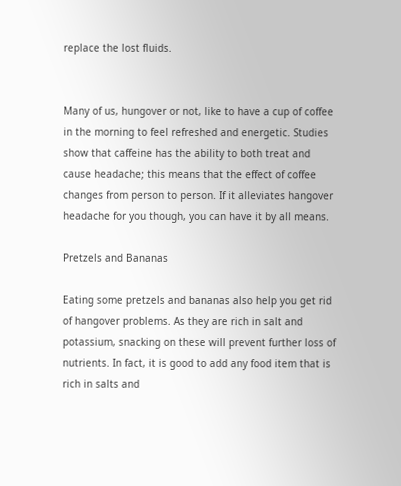replace the lost fluids.


Many of us, hungover or not, like to have a cup of coffee in the morning to feel refreshed and energetic. Studies show that caffeine has the ability to both treat and cause headache; this means that the effect of coffee changes from person to person. If it alleviates hangover headache for you though, you can have it by all means.

Pretzels and Bananas

Eating some pretzels and bananas also help you get rid of hangover problems. As they are rich in salt and potassium, snacking on these will prevent further loss of nutrients. In fact, it is good to add any food item that is rich in salts and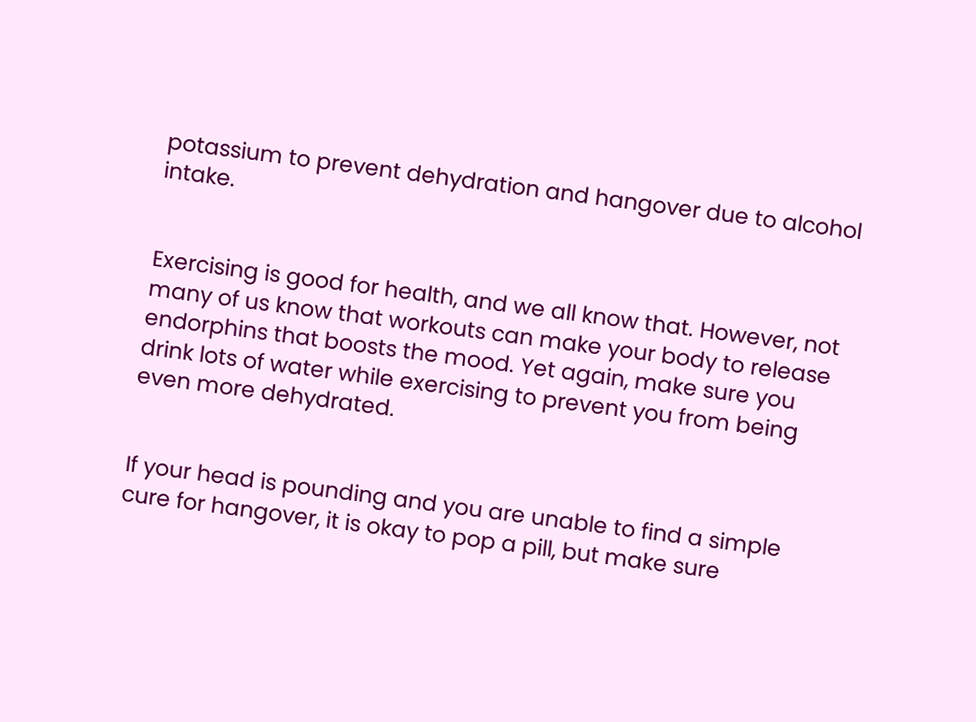potassium to prevent dehydration and hangover due to alcohol intake.


Exercising is good for health, and we all know that. However, not many of us know that workouts can make your body to release endorphins that boosts the mood. Yet again, make sure you drink lots of water while exercising to prevent you from being even more dehydrated.


If your head is pounding and you are unable to find a simple cure for hangover, it is okay to pop a pill, but make sure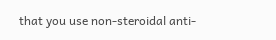that you use non-steroidal anti-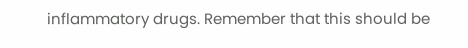inflammatory drugs. Remember that this should be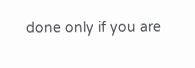done only if you are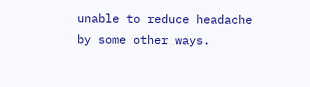unable to reduce headache by some other ways.